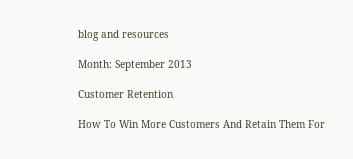blog and resources

Month: September 2013

Customer Retention

How To Win More Customers And Retain Them For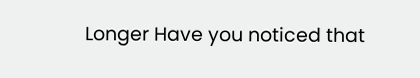Longer Have you noticed that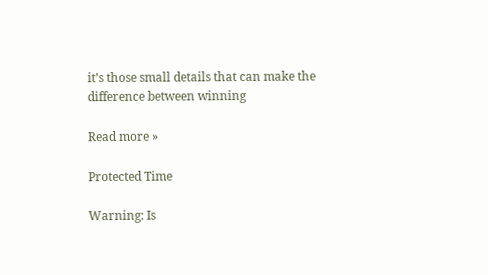it’s those small details that can make the difference between winning

Read more »

Protected Time

Warning: Is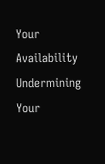Your Availability Undermining Your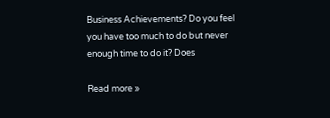Business Achievements? Do you feel you have too much to do but never enough time to do it? Does

Read more »